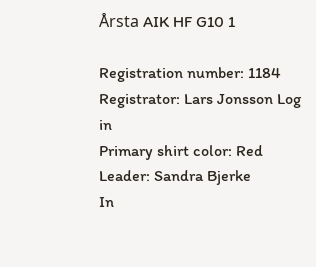Årsta AIK HF G10 1

Registration number: 1184
Registrator: Lars Jonsson Log in
Primary shirt color: Red
Leader: Sandra Bjerke
In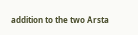addition to the two Årsta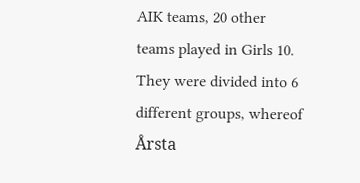AIK teams, 20 other teams played in Girls 10. They were divided into 6 different groups, whereof Årsta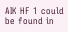AIK HF 1 could be found in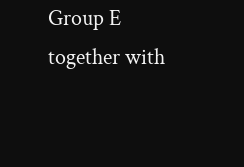Group E together with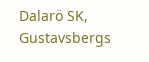Dalarö SK, Gustavsbergs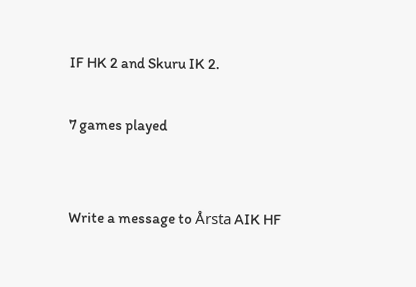IF HK 2 and Skuru IK 2.

7 games played


Write a message to Årsta AIK HF